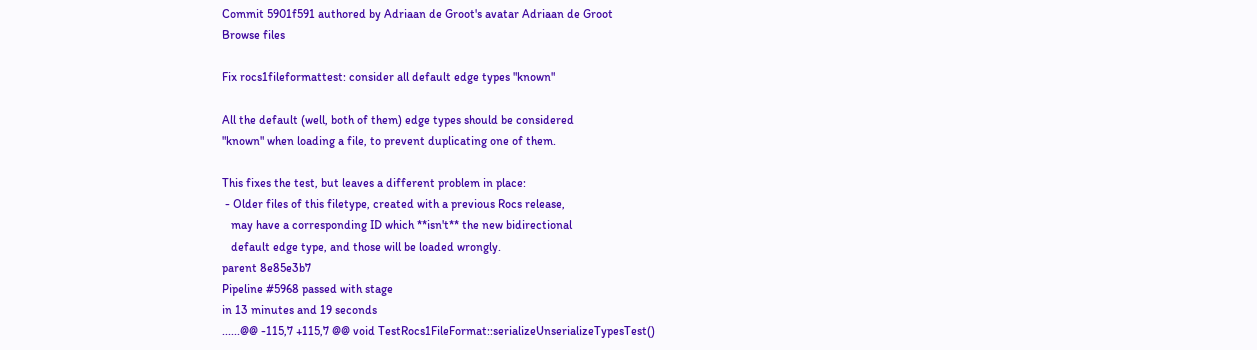Commit 5901f591 authored by Adriaan de Groot's avatar Adriaan de Groot
Browse files

Fix rocs1fileformattest: consider all default edge types "known"

All the default (well, both of them) edge types should be considered
"known" when loading a file, to prevent duplicating one of them.

This fixes the test, but leaves a different problem in place:
 - Older files of this filetype, created with a previous Rocs release,
   may have a corresponding ID which **isn't** the new bidirectional
   default edge type, and those will be loaded wrongly.
parent 8e85e3b7
Pipeline #5968 passed with stage
in 13 minutes and 19 seconds
......@@ -115,7 +115,7 @@ void TestRocs1FileFormat::serializeUnserializeTypesTest()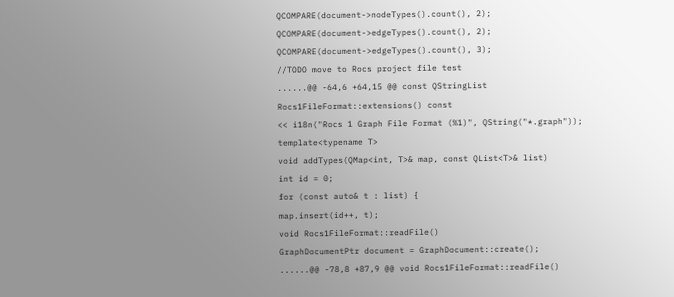QCOMPARE(document->nodeTypes().count(), 2);
QCOMPARE(document->edgeTypes().count(), 2);
QCOMPARE(document->edgeTypes().count(), 3);
//TODO move to Rocs project file test
......@@ -64,6 +64,15 @@ const QStringList Rocs1FileFormat::extensions() const
<< i18n("Rocs 1 Graph File Format (%1)", QString("*.graph"));
template<typename T>
void addTypes(QMap<int, T>& map, const QList<T>& list)
int id = 0;
for (const auto& t : list) {
map.insert(id++, t);
void Rocs1FileFormat::readFile()
GraphDocumentPtr document = GraphDocument::create();
......@@ -78,8 +87,9 @@ void Rocs1FileFormat::readFile()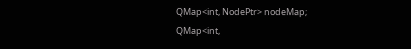QMap<int, NodePtr> nodeMap;
QMap<int,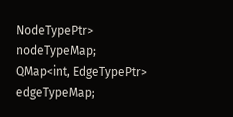NodeTypePtr> nodeTypeMap;
QMap<int, EdgeTypePtr> edgeTypeMap;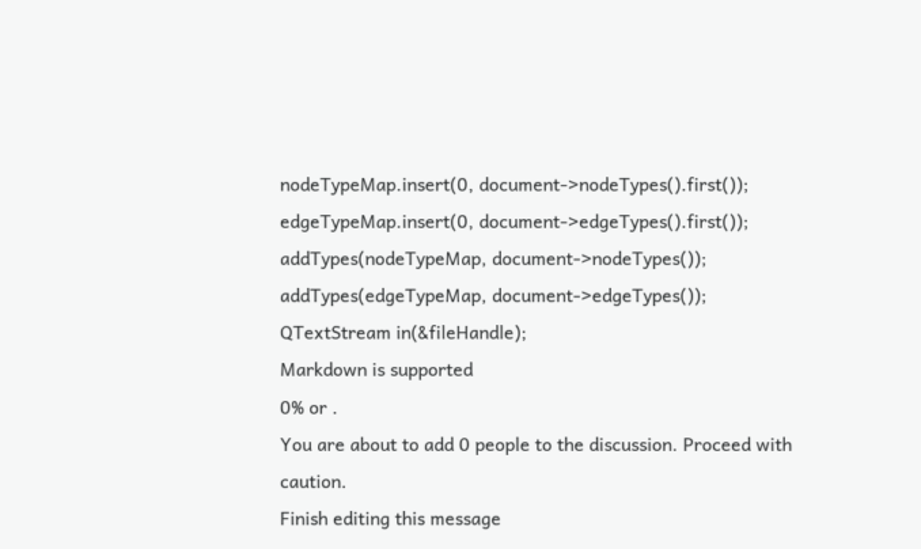nodeTypeMap.insert(0, document->nodeTypes().first());
edgeTypeMap.insert(0, document->edgeTypes().first());
addTypes(nodeTypeMap, document->nodeTypes());
addTypes(edgeTypeMap, document->edgeTypes());
QTextStream in(&fileHandle);
Markdown is supported
0% or .
You are about to add 0 people to the discussion. Proceed with caution.
Finish editing this message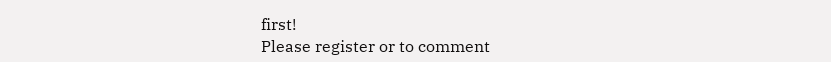first!
Please register or to comment